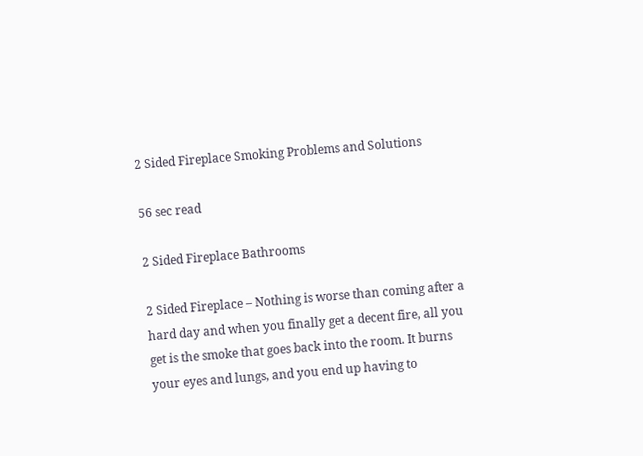2 Sided Fireplace Smoking Problems and Solutions

56 sec read

2 Sided Fireplace Bathrooms

2 Sided Fireplace – Nothing is worse than coming after a hard day and when you finally get a decent fire, all you get is the smoke that goes back into the room. It burns your eyes and lungs, and you end up having to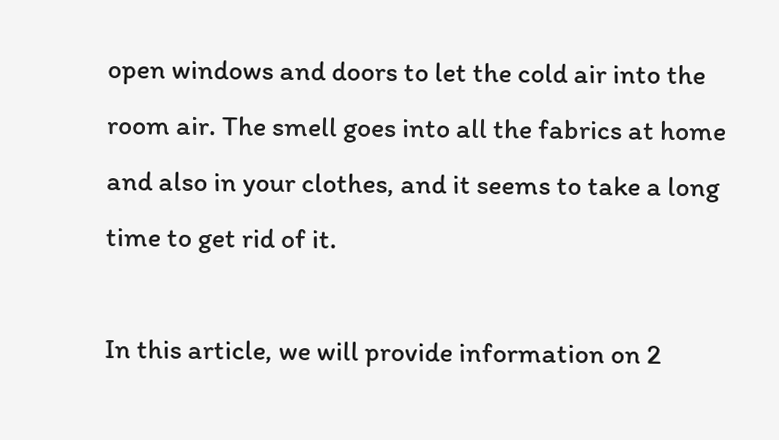open windows and doors to let the cold air into the room air. The smell goes into all the fabrics at home and also in your clothes, and it seems to take a long time to get rid of it.

In this article, we will provide information on 2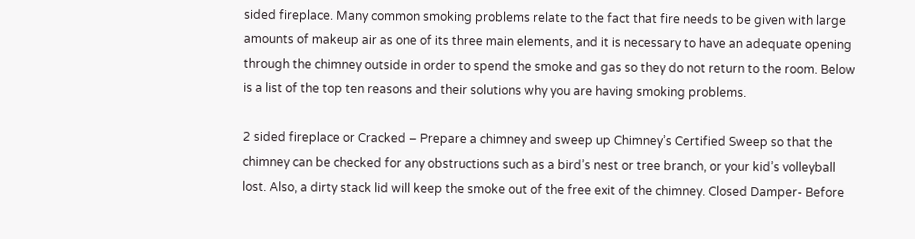sided fireplace. Many common smoking problems relate to the fact that fire needs to be given with large amounts of makeup air as one of its three main elements, and it is necessary to have an adequate opening through the chimney outside in order to spend the smoke and gas so they do not return to the room. Below is a list of the top ten reasons and their solutions why you are having smoking problems.

2 sided fireplace or Cracked – Prepare a chimney and sweep up Chimney’s Certified Sweep so that the chimney can be checked for any obstructions such as a bird’s nest or tree branch, or your kid’s volleyball lost. Also, a dirty stack lid will keep the smoke out of the free exit of the chimney. Closed Damper- Before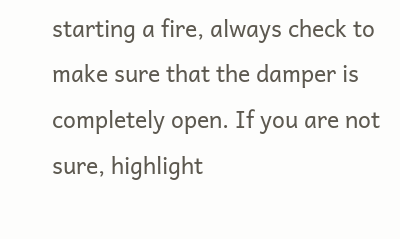starting a fire, always check to make sure that the damper is completely open. If you are not sure, highlight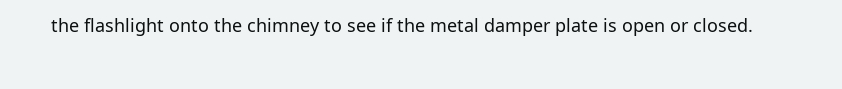the flashlight onto the chimney to see if the metal damper plate is open or closed.